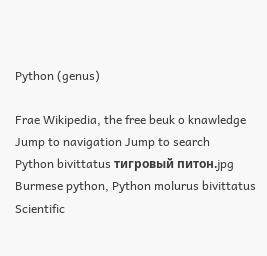Python (genus)

Frae Wikipedia, the free beuk o knawledge
Jump to navigation Jump to search
Python bivittatus тигровый питон.jpg
Burmese python, Python molurus bivittatus
Scientific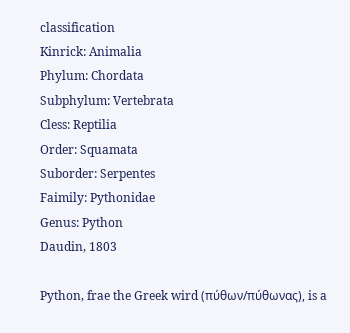classification
Kinrick: Animalia
Phylum: Chordata
Subphylum: Vertebrata
Cless: Reptilia
Order: Squamata
Suborder: Serpentes
Faimily: Pythonidae
Genus: Python
Daudin, 1803

Python, frae the Greek wird (πύθων/πύθωνας), is a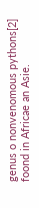genus o nonvenomous pythons[2] foond in Africae an Asie.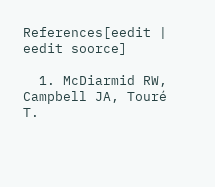References[eedit | eedit soorce]

  1. McDiarmid RW, Campbell JA, Touré T.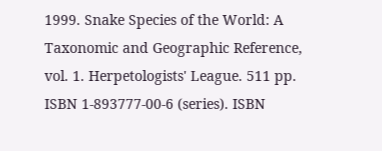1999. Snake Species of the World: A Taxonomic and Geographic Reference, vol. 1. Herpetologists' League. 511 pp. ISBN 1-893777-00-6 (series). ISBN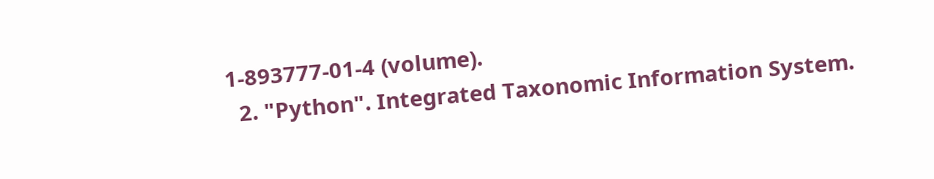1-893777-01-4 (volume).
  2. "Python". Integrated Taxonomic Information System.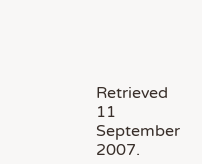Retrieved 11 September 2007.